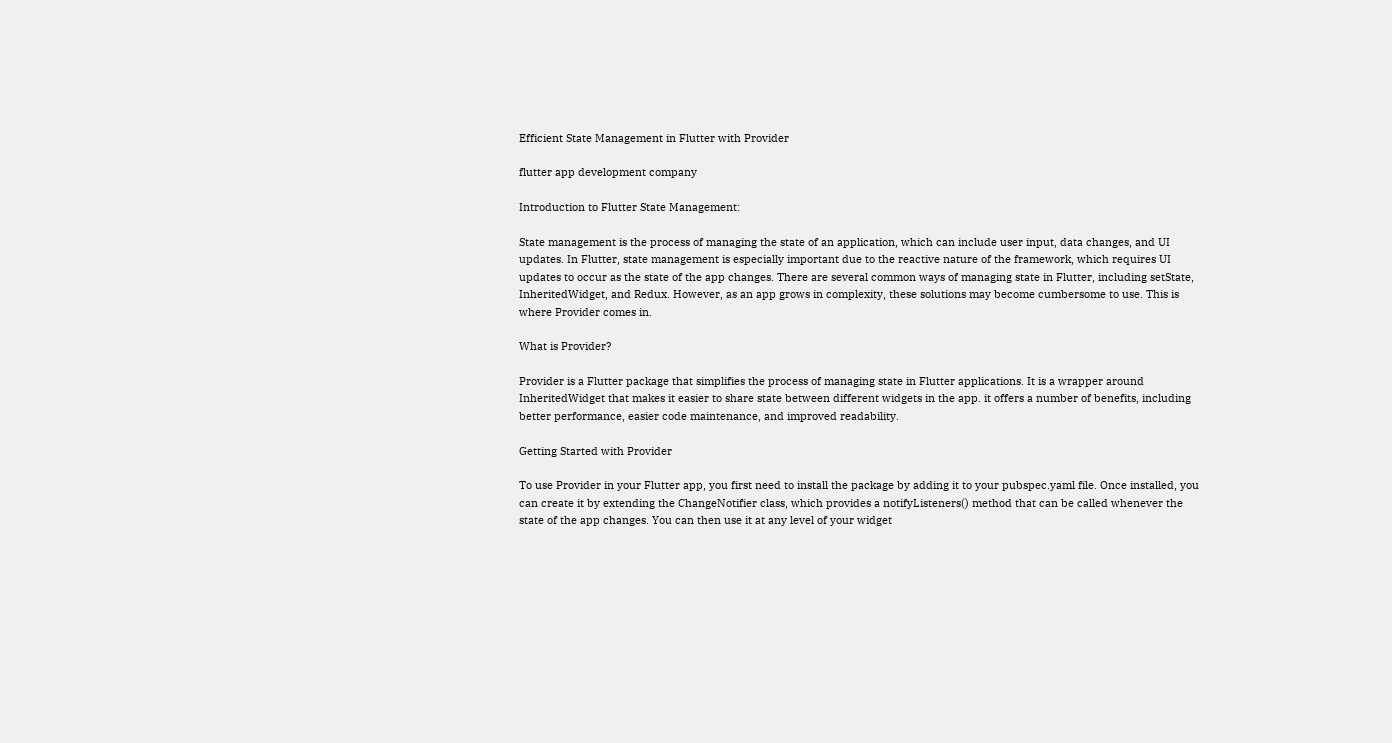Efficient State Management in Flutter with Provider

flutter app development company

Introduction to Flutter State Management:

State management is the process of managing the state of an application, which can include user input, data changes, and UI updates. In Flutter, state management is especially important due to the reactive nature of the framework, which requires UI updates to occur as the state of the app changes. There are several common ways of managing state in Flutter, including setState, InheritedWidget, and Redux. However, as an app grows in complexity, these solutions may become cumbersome to use. This is where Provider comes in.

What is Provider?

Provider is a Flutter package that simplifies the process of managing state in Flutter applications. It is a wrapper around InheritedWidget that makes it easier to share state between different widgets in the app. it offers a number of benefits, including better performance, easier code maintenance, and improved readability.

Getting Started with Provider

To use Provider in your Flutter app, you first need to install the package by adding it to your pubspec.yaml file. Once installed, you can create it by extending the ChangeNotifier class, which provides a notifyListeners() method that can be called whenever the state of the app changes. You can then use it at any level of your widget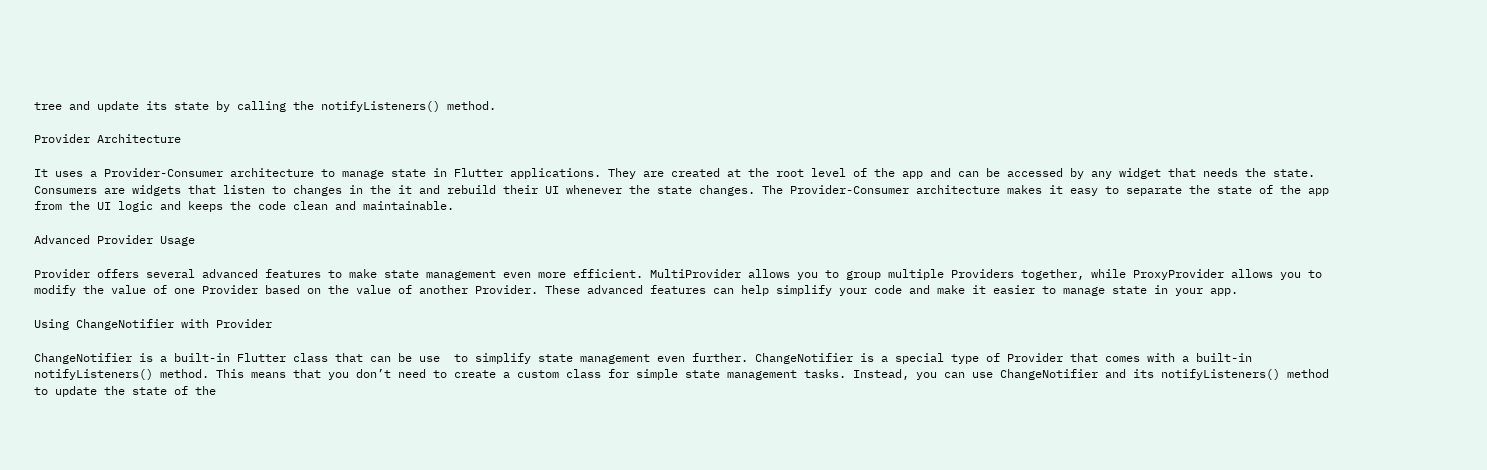tree and update its state by calling the notifyListeners() method.

Provider Architecture

It uses a Provider-Consumer architecture to manage state in Flutter applications. They are created at the root level of the app and can be accessed by any widget that needs the state. Consumers are widgets that listen to changes in the it and rebuild their UI whenever the state changes. The Provider-Consumer architecture makes it easy to separate the state of the app from the UI logic and keeps the code clean and maintainable.

Advanced Provider Usage

Provider offers several advanced features to make state management even more efficient. MultiProvider allows you to group multiple Providers together, while ProxyProvider allows you to modify the value of one Provider based on the value of another Provider. These advanced features can help simplify your code and make it easier to manage state in your app.

Using ChangeNotifier with Provider

ChangeNotifier is a built-in Flutter class that can be use  to simplify state management even further. ChangeNotifier is a special type of Provider that comes with a built-in notifyListeners() method. This means that you don’t need to create a custom class for simple state management tasks. Instead, you can use ChangeNotifier and its notifyListeners() method to update the state of the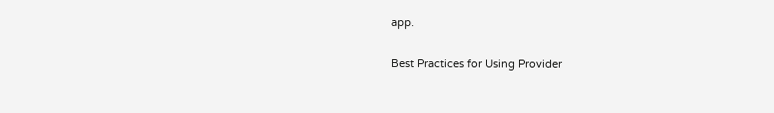app.

Best Practices for Using Provider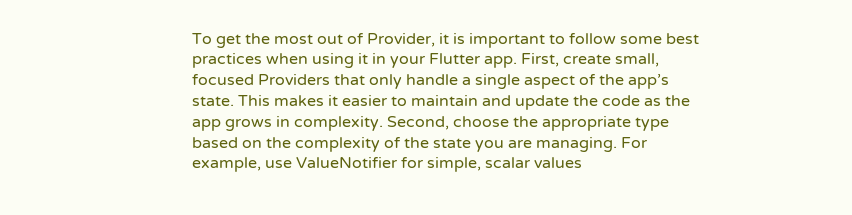To get the most out of Provider, it is important to follow some best practices when using it in your Flutter app. First, create small, focused Providers that only handle a single aspect of the app’s state. This makes it easier to maintain and update the code as the app grows in complexity. Second, choose the appropriate type based on the complexity of the state you are managing. For example, use ValueNotifier for simple, scalar values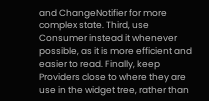and ChangeNotifier for more complex state. Third, use Consumer instead it whenever possible, as it is more efficient and easier to read. Finally, keep Providers close to where they are use in the widget tree, rather than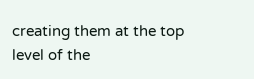creating them at the top level of the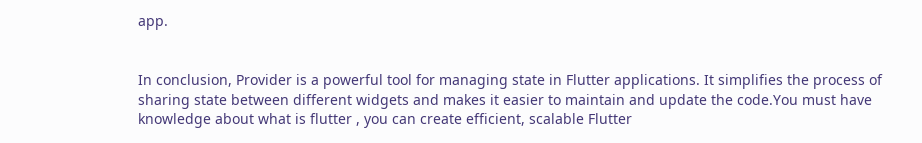app.


In conclusion, Provider is a powerful tool for managing state in Flutter applications. It simplifies the process of sharing state between different widgets and makes it easier to maintain and update the code.You must have knowledge about what is flutter , you can create efficient, scalable Flutter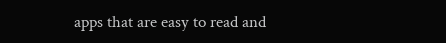apps that are easy to read and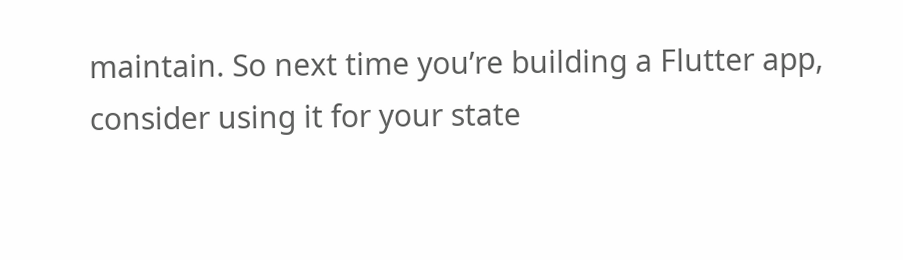maintain. So next time you’re building a Flutter app, consider using it for your state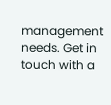management needs. Get in touch with a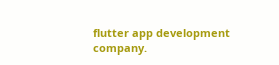flutter app development company.